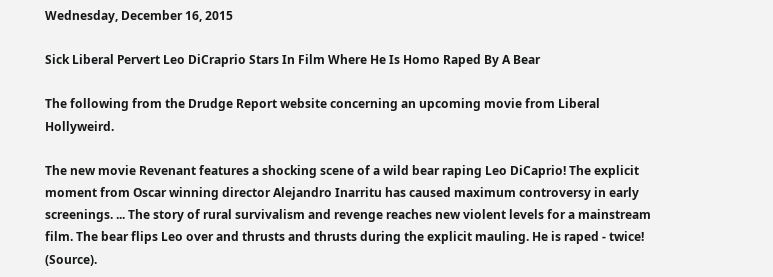Wednesday, December 16, 2015

Sick Liberal Pervert Leo DiCraprio Stars In Film Where He Is Homo Raped By A Bear

The following from the Drudge Report website concerning an upcoming movie from Liberal Hollyweird.

The new movie Revenant features a shocking scene of a wild bear raping Leo DiCaprio! The explicit moment from Oscar winning director Alejandro Inarritu has caused maximum controversy in early screenings. ... The story of rural survivalism and revenge reaches new violent levels for a mainstream film. The bear flips Leo over and thrusts and thrusts during the explicit mauling. He is raped - twice! (Source).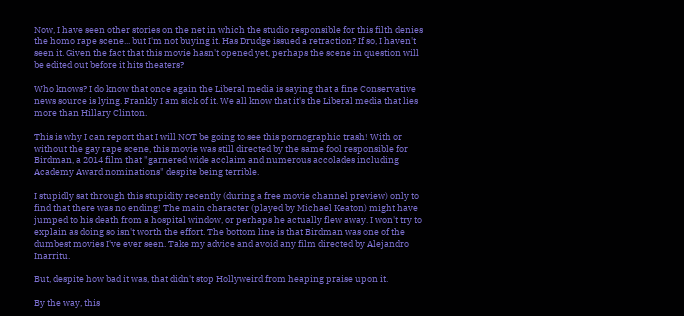Now, I have seen other stories on the net in which the studio responsible for this filth denies the homo rape scene... but I'm not buying it. Has Drudge issued a retraction? If so, I haven't seen it. Given the fact that this movie hasn't opened yet, perhaps the scene in question will be edited out before it hits theaters?

Who knows? I do know that once again the Liberal media is saying that a fine Conservative news source is lying. Frankly I am sick of it. We all know that it's the Liberal media that lies more than Hillary Clinton.

This is why I can report that I will NOT be going to see this pornographic trash! With or without the gay rape scene, this movie was still directed by the same fool responsible for Birdman, a 2014 film that "garnered wide acclaim and numerous accolades including Academy Award nominations" despite being terrible.

I stupidly sat through this stupidity recently (during a free movie channel preview) only to find that there was no ending! The main character (played by Michael Keaton) might have jumped to his death from a hospital window, or perhaps he actually flew away. I won't try to explain as doing so isn't worth the effort. The bottom line is that Birdman was one of the dumbest movies I've ever seen. Take my advice and avoid any film directed by Alejandro Inarritu.

But, despite how bad it was, that didn't stop Hollyweird from heaping praise upon it.

By the way, this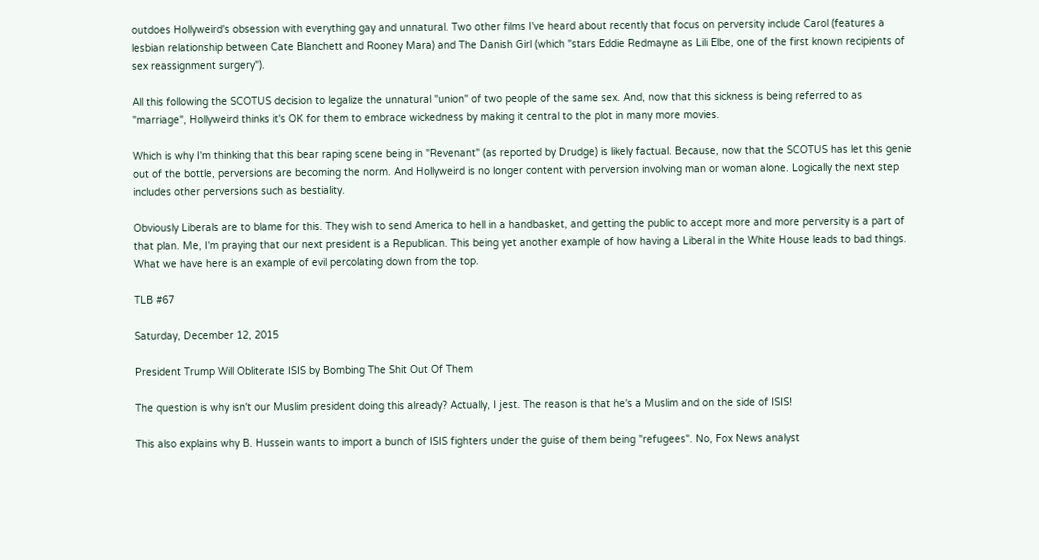outdoes Hollyweird's obsession with everything gay and unnatural. Two other films I've heard about recently that focus on perversity include Carol (features a lesbian relationship between Cate Blanchett and Rooney Mara) and The Danish Girl (which "stars Eddie Redmayne as Lili Elbe, one of the first known recipients of sex reassignment surgery").

All this following the SCOTUS decision to legalize the unnatural "union" of two people of the same sex. And, now that this sickness is being referred to as "marriage", Hollyweird thinks it's OK for them to embrace wickedness by making it central to the plot in many more movies.

Which is why I'm thinking that this bear raping scene being in "Revenant" (as reported by Drudge) is likely factual. Because, now that the SCOTUS has let this genie out of the bottle, perversions are becoming the norm. And Hollyweird is no longer content with perversion involving man or woman alone. Logically the next step includes other perversions such as bestiality.

Obviously Liberals are to blame for this. They wish to send America to hell in a handbasket, and getting the public to accept more and more perversity is a part of that plan. Me, I'm praying that our next president is a Republican. This being yet another example of how having a Liberal in the White House leads to bad things. What we have here is an example of evil percolating down from the top.

TLB #67

Saturday, December 12, 2015

President Trump Will Obliterate ISIS by Bombing The Shit Out Of Them

The question is why isn't our Muslim president doing this already? Actually, I jest. The reason is that he's a Muslim and on the side of ISIS!

This also explains why B. Hussein wants to import a bunch of ISIS fighters under the guise of them being "refugees". No, Fox News analyst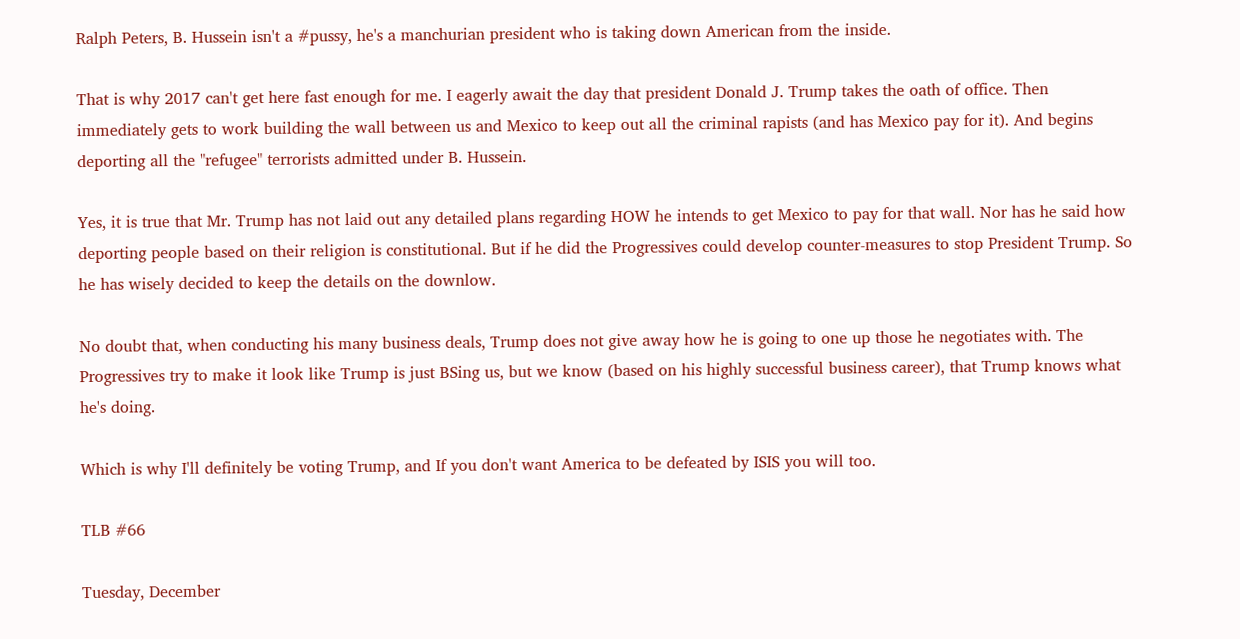Ralph Peters, B. Hussein isn't a #pussy, he's a manchurian president who is taking down American from the inside.

That is why 2017 can't get here fast enough for me. I eagerly await the day that president Donald J. Trump takes the oath of office. Then immediately gets to work building the wall between us and Mexico to keep out all the criminal rapists (and has Mexico pay for it). And begins deporting all the "refugee" terrorists admitted under B. Hussein.

Yes, it is true that Mr. Trump has not laid out any detailed plans regarding HOW he intends to get Mexico to pay for that wall. Nor has he said how deporting people based on their religion is constitutional. But if he did the Progressives could develop counter-measures to stop President Trump. So he has wisely decided to keep the details on the downlow.

No doubt that, when conducting his many business deals, Trump does not give away how he is going to one up those he negotiates with. The Progressives try to make it look like Trump is just BSing us, but we know (based on his highly successful business career), that Trump knows what he's doing.

Which is why I'll definitely be voting Trump, and If you don't want America to be defeated by ISIS you will too.

TLB #66

Tuesday, December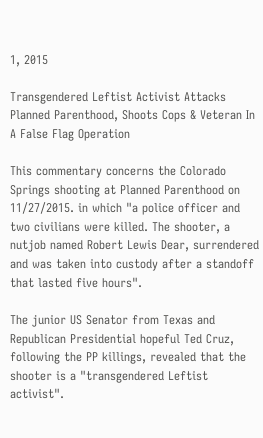1, 2015

Transgendered Leftist Activist Attacks Planned Parenthood, Shoots Cops & Veteran In A False Flag Operation

This commentary concerns the Colorado Springs shooting at Planned Parenthood on 11/27/2015. in which "a police officer and two civilians were killed. The shooter, a nutjob named Robert Lewis Dear, surrendered and was taken into custody after a standoff that lasted five hours".

The junior US Senator from Texas and Republican Presidential hopeful Ted Cruz, following the PP killings, revealed that the shooter is a "transgendered Leftist activist".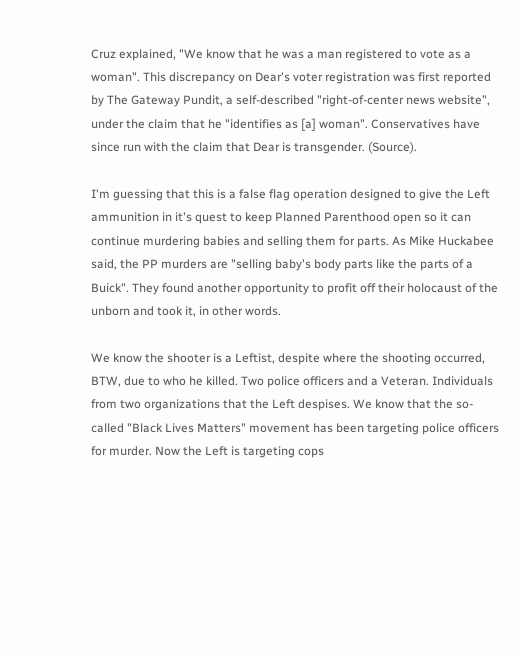Cruz explained, "We know that he was a man registered to vote as a woman". This discrepancy on Dear's voter registration was first reported by The Gateway Pundit, a self-described "right-of-center news website", under the claim that he "identifies as [a] woman". Conservatives have since run with the claim that Dear is transgender. (Source).

I'm guessing that this is a false flag operation designed to give the Left ammunition in it's quest to keep Planned Parenthood open so it can continue murdering babies and selling them for parts. As Mike Huckabee said, the PP murders are "selling baby's body parts like the parts of a Buick". They found another opportunity to profit off their holocaust of the unborn and took it, in other words.

We know the shooter is a Leftist, despite where the shooting occurred, BTW, due to who he killed. Two police officers and a Veteran. Individuals from two organizations that the Left despises. We know that the so-called "Black Lives Matters" movement has been targeting police officers for murder. Now the Left is targeting cops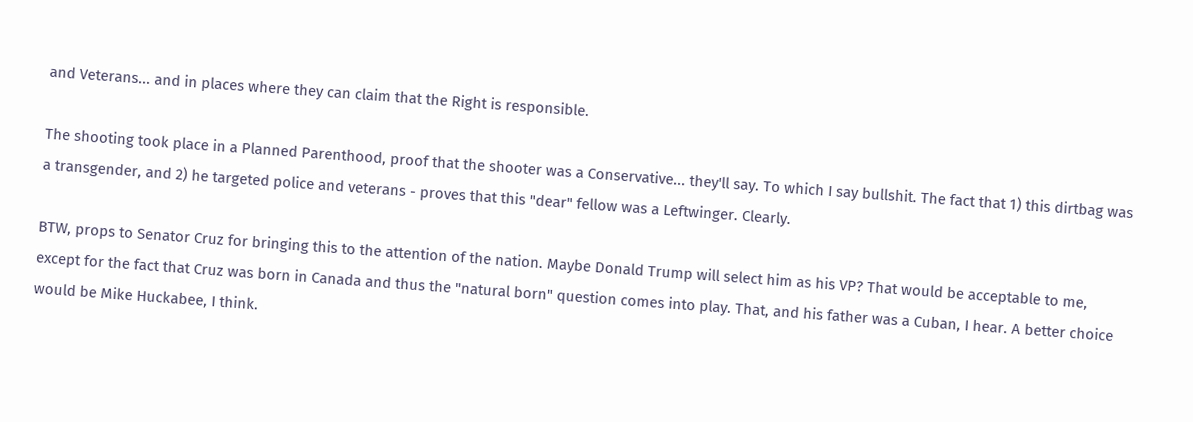and Veterans... and in places where they can claim that the Right is responsible.

The shooting took place in a Planned Parenthood, proof that the shooter was a Conservative... they'll say. To which I say bullshit. The fact that 1) this dirtbag was a transgender, and 2) he targeted police and veterans - proves that this "dear" fellow was a Leftwinger. Clearly.

BTW, props to Senator Cruz for bringing this to the attention of the nation. Maybe Donald Trump will select him as his VP? That would be acceptable to me, except for the fact that Cruz was born in Canada and thus the "natural born" question comes into play. That, and his father was a Cuban, I hear. A better choice would be Mike Huckabee, I think.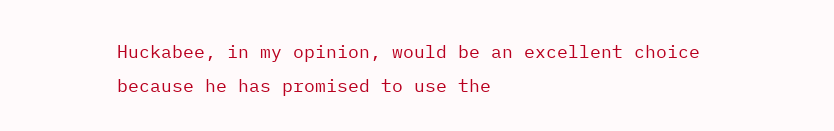Huckabee, in my opinion, would be an excellent choice because he has promised to use the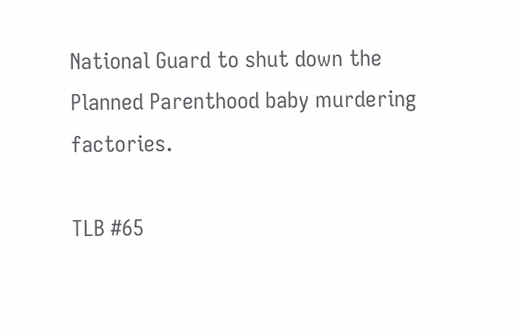National Guard to shut down the Planned Parenthood baby murdering factories.

TLB #65